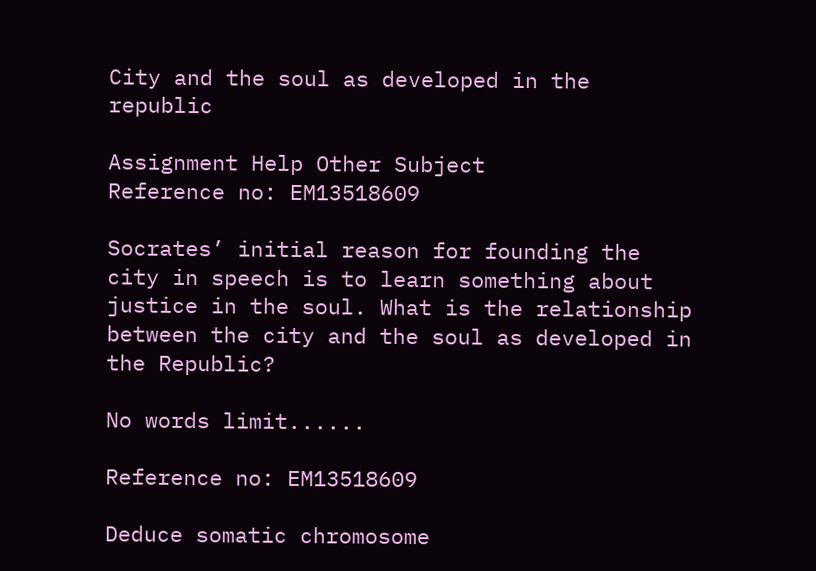City and the soul as developed in the republic

Assignment Help Other Subject
Reference no: EM13518609

Socrates’ initial reason for founding the city in speech is to learn something about justice in the soul. What is the relationship between the city and the soul as developed in the Republic?

No words limit......

Reference no: EM13518609

Deduce somatic chromosome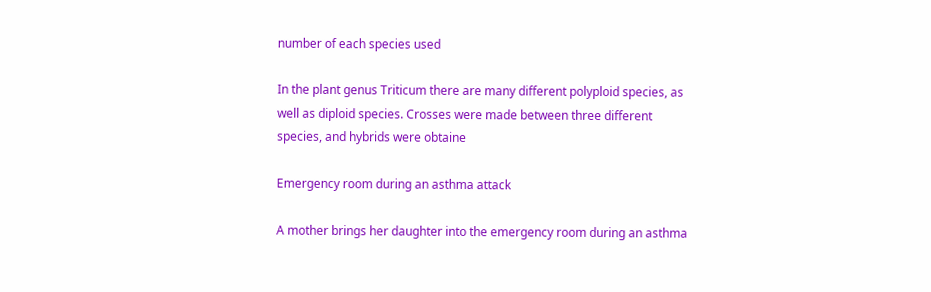number of each species used

In the plant genus Triticum there are many different polyploid species, as well as diploid species. Crosses were made between three different species, and hybrids were obtaine

Emergency room during an asthma attack

A mother brings her daughter into the emergency room during an asthma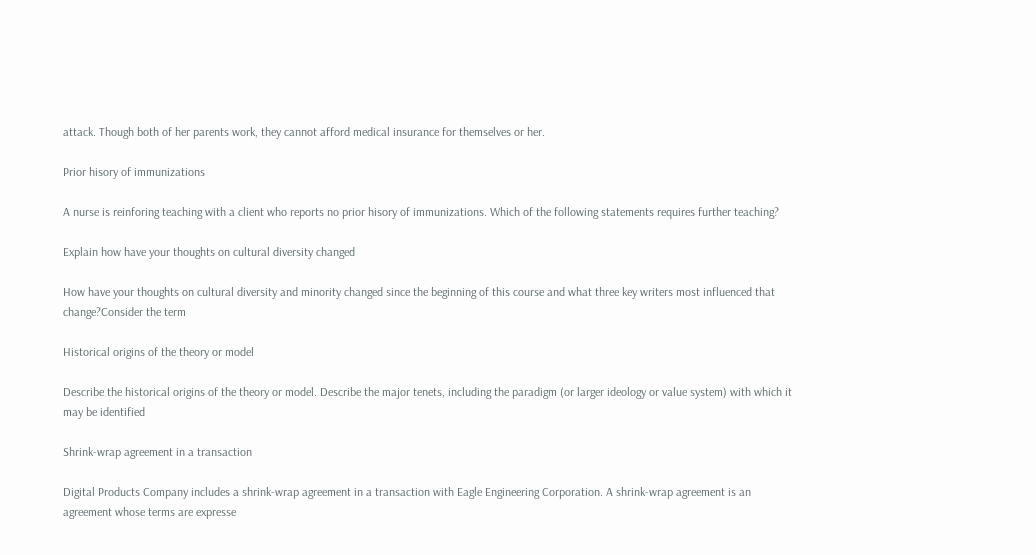attack. Though both of her parents work, they cannot afford medical insurance for themselves or her.

Prior hisory of immunizations

A nurse is reinforing teaching with a client who reports no prior hisory of immunizations. Which of the following statements requires further teaching?

Explain how have your thoughts on cultural diversity changed

How have your thoughts on cultural diversity and minority changed since the beginning of this course and what three key writers most influenced that change?Consider the term

Historical origins of the theory or model

Describe the historical origins of the theory or model. Describe the major tenets, including the paradigm (or larger ideology or value system) with which it may be identified

Shrink-wrap agreement in a transaction

Digital Products Company includes a shrink-wrap agreement in a transaction with Eagle Engineering Corporation. A shrink-wrap agreement is an agreement whose terms are expresse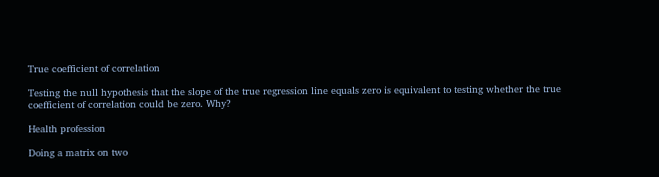True coefficient of correlation

Testing the null hypothesis that the slope of the true regression line equals zero is equivalent to testing whether the true coefficient of correlation could be zero. Why?

Health profession

Doing a matrix on two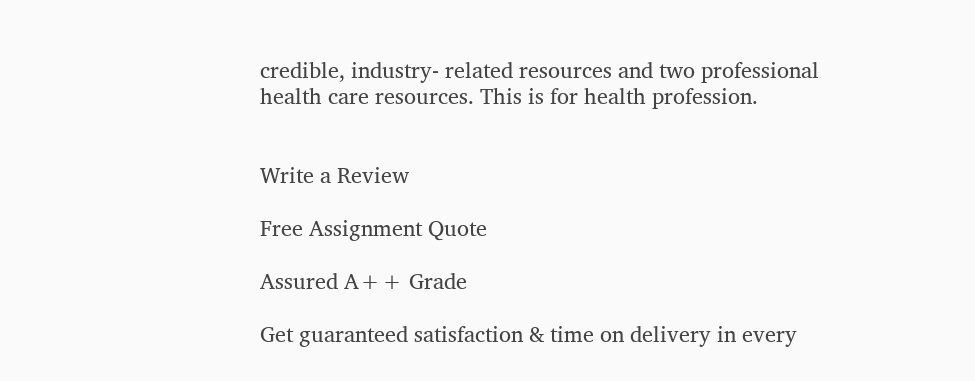credible, industry- related resources and two professional health care resources. This is for health profession.


Write a Review

Free Assignment Quote

Assured A++ Grade

Get guaranteed satisfaction & time on delivery in every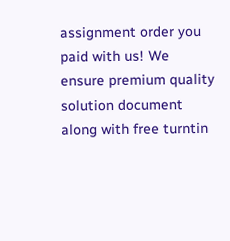assignment order you paid with us! We ensure premium quality solution document along with free turntin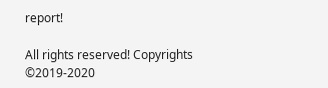report!

All rights reserved! Copyrights ©2019-2020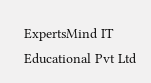ExpertsMind IT Educational Pvt Ltd